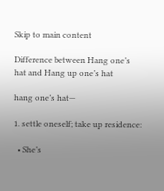Skip to main content

Difference between Hang one’s hat and Hang up one’s hat

hang one’s hat—

1. settle oneself; take up residence:

  • She’s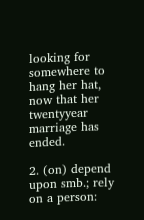looking for somewhere to hang her hat, now that her twentyyear marriage has ended.

2. (on) depend upon smb.; rely on a person: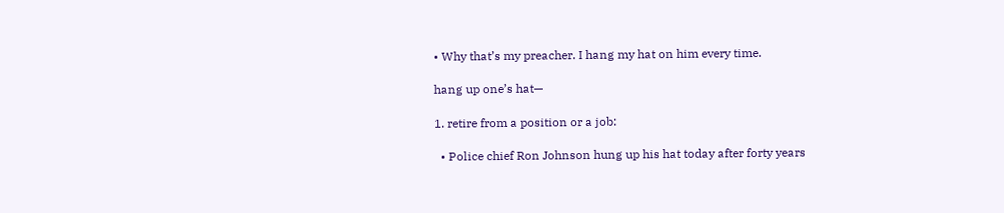• Why that’s my preacher. I hang my hat on him every time.

hang up one’s hat—

1. retire from a position or a job:

  • Police chief Ron Johnson hung up his hat today after forty years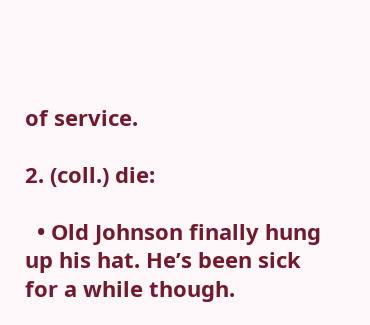of service.

2. (coll.) die:

  • Old Johnson finally hung up his hat. He’s been sick for a while though.